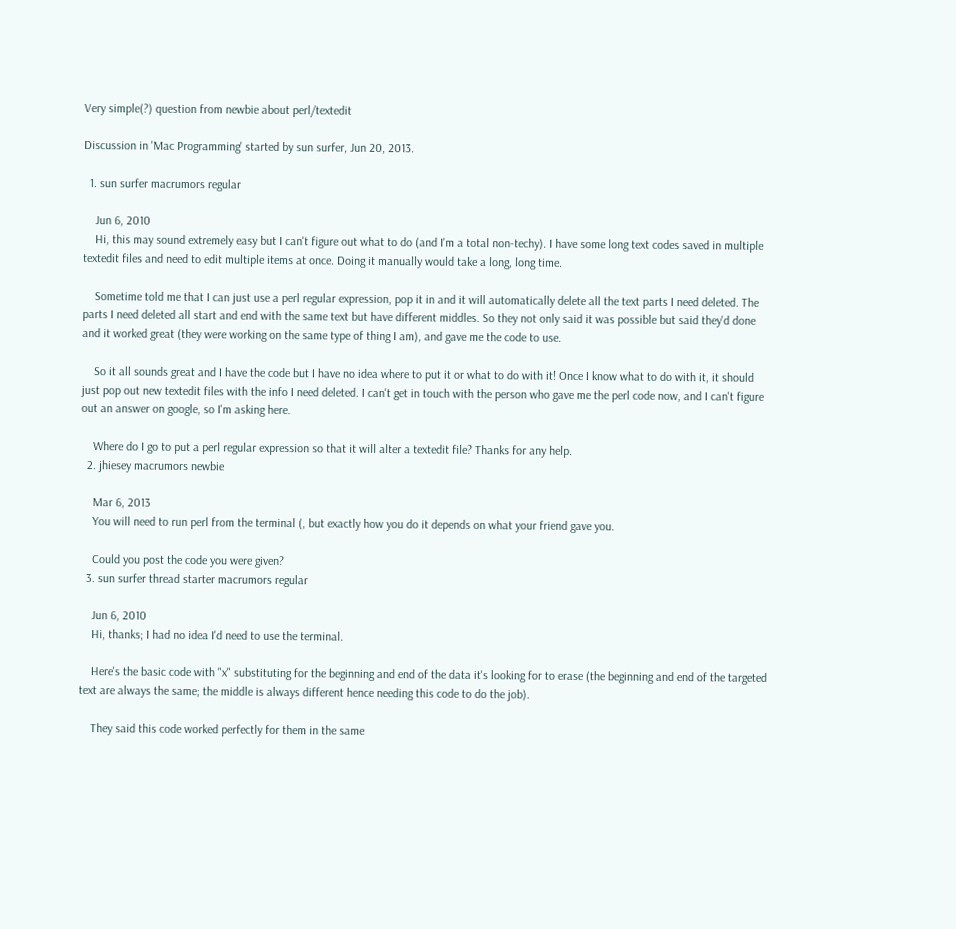Very simple(?) question from newbie about perl/textedit

Discussion in 'Mac Programming' started by sun surfer, Jun 20, 2013.

  1. sun surfer macrumors regular

    Jun 6, 2010
    Hi, this may sound extremely easy but I can't figure out what to do (and I'm a total non-techy). I have some long text codes saved in multiple textedit files and need to edit multiple items at once. Doing it manually would take a long, long time.

    Sometime told me that I can just use a perl regular expression, pop it in and it will automatically delete all the text parts I need deleted. The parts I need deleted all start and end with the same text but have different middles. So they not only said it was possible but said they'd done and it worked great (they were working on the same type of thing I am), and gave me the code to use.

    So it all sounds great and I have the code but I have no idea where to put it or what to do with it! Once I know what to do with it, it should just pop out new textedit files with the info I need deleted. I can't get in touch with the person who gave me the perl code now, and I can't figure out an answer on google, so I'm asking here.

    Where do I go to put a perl regular expression so that it will alter a textedit file? Thanks for any help.
  2. jhiesey macrumors newbie

    Mar 6, 2013
    You will need to run perl from the terminal (, but exactly how you do it depends on what your friend gave you.

    Could you post the code you were given?
  3. sun surfer thread starter macrumors regular

    Jun 6, 2010
    Hi, thanks; I had no idea I'd need to use the terminal.

    Here's the basic code with "x" substituting for the beginning and end of the data it's looking for to erase (the beginning and end of the targeted text are always the same; the middle is always different hence needing this code to do the job).

    They said this code worked perfectly for them in the same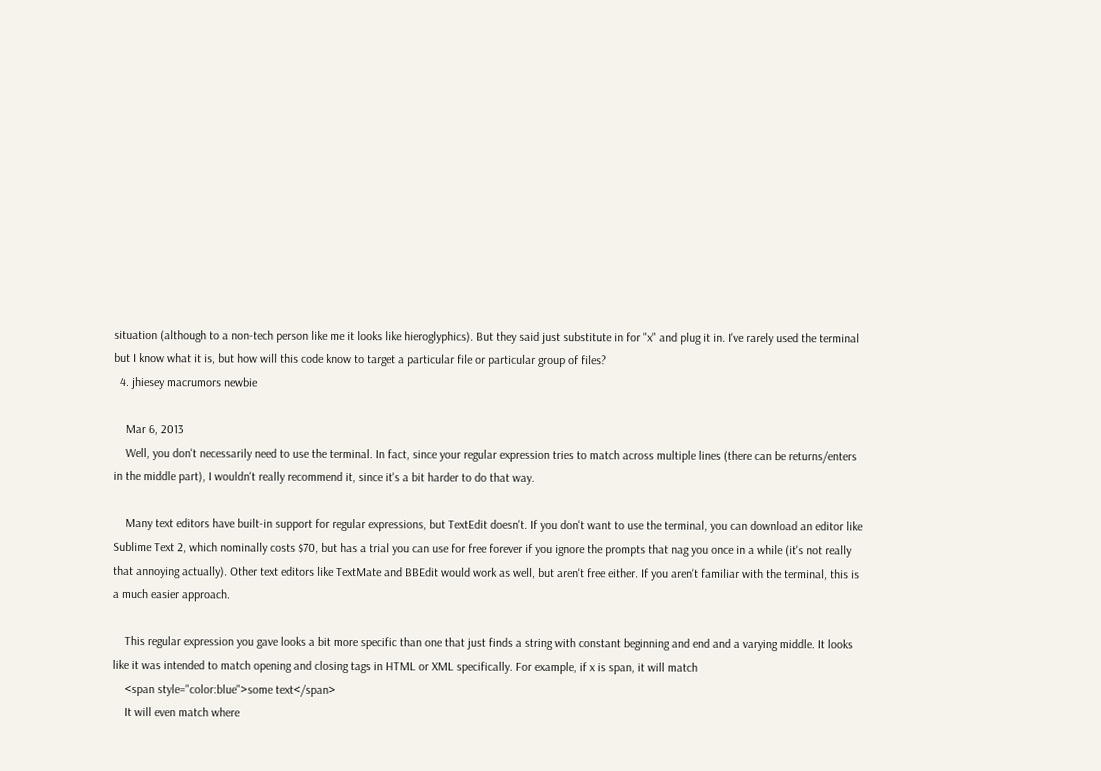situation (although to a non-tech person like me it looks like hieroglyphics). But they said just substitute in for "x" and plug it in. I've rarely used the terminal but I know what it is, but how will this code know to target a particular file or particular group of files?
  4. jhiesey macrumors newbie

    Mar 6, 2013
    Well, you don't necessarily need to use the terminal. In fact, since your regular expression tries to match across multiple lines (there can be returns/enters in the middle part), I wouldn't really recommend it, since it's a bit harder to do that way.

    Many text editors have built-in support for regular expressions, but TextEdit doesn't. If you don't want to use the terminal, you can download an editor like Sublime Text 2, which nominally costs $70, but has a trial you can use for free forever if you ignore the prompts that nag you once in a while (it's not really that annoying actually). Other text editors like TextMate and BBEdit would work as well, but aren't free either. If you aren't familiar with the terminal, this is a much easier approach.

    This regular expression you gave looks a bit more specific than one that just finds a string with constant beginning and end and a varying middle. It looks like it was intended to match opening and closing tags in HTML or XML specifically. For example, if x is span, it will match
    <span style="color:blue">some text</span>
    It will even match where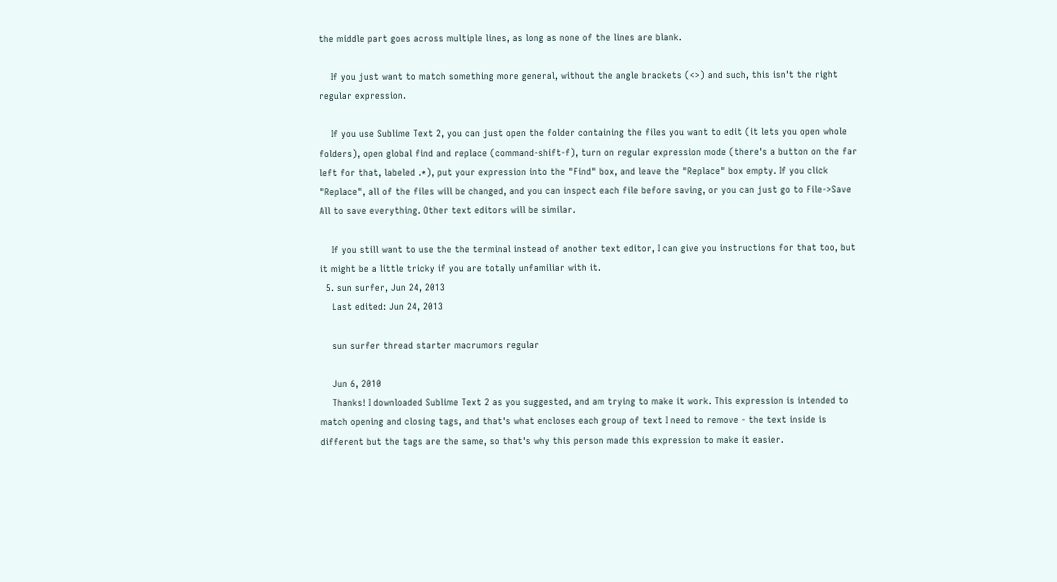the middle part goes across multiple lines, as long as none of the lines are blank.

    If you just want to match something more general, without the angle brackets (<>) and such, this isn't the right regular expression.

    If you use Sublime Text 2, you can just open the folder containing the files you want to edit (it lets you open whole folders), open global find and replace (command-shift-f), turn on regular expression mode (there's a button on the far left for that, labeled .*), put your expression into the "Find" box, and leave the "Replace" box empty. If you click "Replace", all of the files will be changed, and you can inspect each file before saving, or you can just go to File->Save All to save everything. Other text editors will be similar.

    If you still want to use the the terminal instead of another text editor, I can give you instructions for that too, but it might be a little tricky if you are totally unfamiliar with it.
  5. sun surfer, Jun 24, 2013
    Last edited: Jun 24, 2013

    sun surfer thread starter macrumors regular

    Jun 6, 2010
    Thanks! I downloaded Sublime Text 2 as you suggested, and am trying to make it work. This expression is intended to match opening and closing tags, and that's what encloses each group of text I need to remove - the text inside is different but the tags are the same, so that's why this person made this expression to make it easier.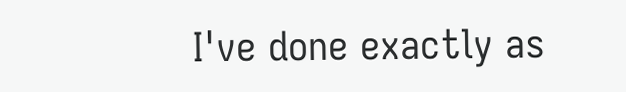I've done exactly as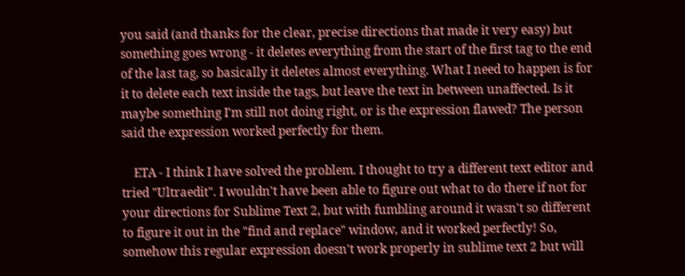you said (and thanks for the clear, precise directions that made it very easy) but something goes wrong - it deletes everything from the start of the first tag to the end of the last tag, so basically it deletes almost everything. What I need to happen is for it to delete each text inside the tags, but leave the text in between unaffected. Is it maybe something I'm still not doing right, or is the expression flawed? The person said the expression worked perfectly for them.

    ETA - I think I have solved the problem. I thought to try a different text editor and tried "Ultraedit". I wouldn't have been able to figure out what to do there if not for your directions for Sublime Text 2, but with fumbling around it wasn't so different to figure it out in the "find and replace" window, and it worked perfectly! So, somehow this regular expression doesn't work properly in sublime text 2 but will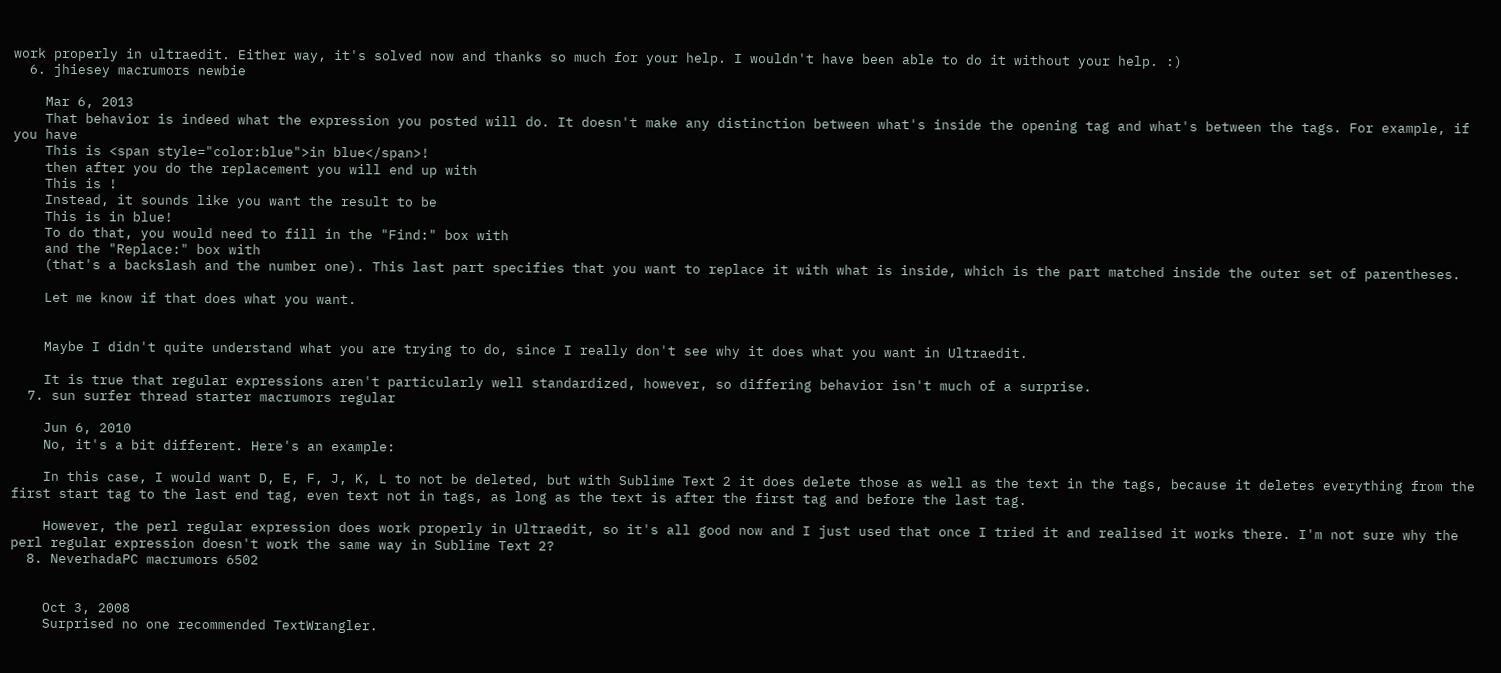work properly in ultraedit. Either way, it's solved now and thanks so much for your help. I wouldn't have been able to do it without your help. :)
  6. jhiesey macrumors newbie

    Mar 6, 2013
    That behavior is indeed what the expression you posted will do. It doesn't make any distinction between what's inside the opening tag and what's between the tags. For example, if you have
    This is <span style="color:blue">in blue</span>!
    then after you do the replacement you will end up with
    This is !
    Instead, it sounds like you want the result to be
    This is in blue!
    To do that, you would need to fill in the "Find:" box with
    and the "Replace:" box with
    (that's a backslash and the number one). This last part specifies that you want to replace it with what is inside, which is the part matched inside the outer set of parentheses.

    Let me know if that does what you want.


    Maybe I didn't quite understand what you are trying to do, since I really don't see why it does what you want in Ultraedit.

    It is true that regular expressions aren't particularly well standardized, however, so differing behavior isn't much of a surprise.
  7. sun surfer thread starter macrumors regular

    Jun 6, 2010
    No, it's a bit different. Here's an example:

    In this case, I would want D, E, F, J, K, L to not be deleted, but with Sublime Text 2 it does delete those as well as the text in the tags, because it deletes everything from the first start tag to the last end tag, even text not in tags, as long as the text is after the first tag and before the last tag.

    However, the perl regular expression does work properly in Ultraedit, so it's all good now and I just used that once I tried it and realised it works there. I'm not sure why the perl regular expression doesn't work the same way in Sublime Text 2?
  8. NeverhadaPC macrumors 6502


    Oct 3, 2008
    Surprised no one recommended TextWrangler.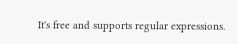It's free and supports regular expressions.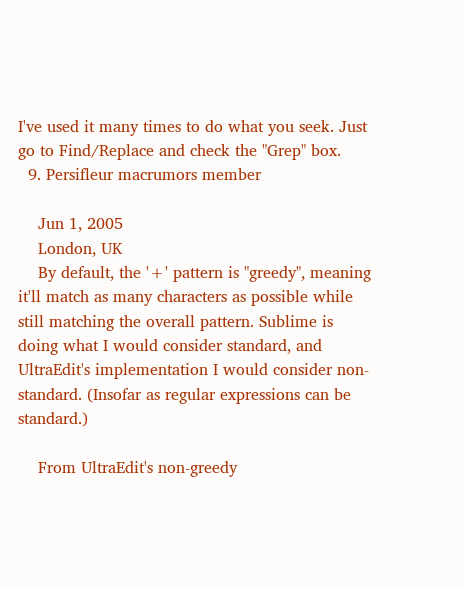I've used it many times to do what you seek. Just go to Find/Replace and check the "Grep" box.
  9. Persifleur macrumors member

    Jun 1, 2005
    London, UK
    By default, the '+' pattern is "greedy", meaning it'll match as many characters as possible while still matching the overall pattern. Sublime is doing what I would consider standard, and UltraEdit's implementation I would consider non-standard. (Insofar as regular expressions can be standard.)

    From UltraEdit's non-greedy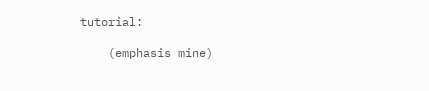tutorial:

    (emphasis mine)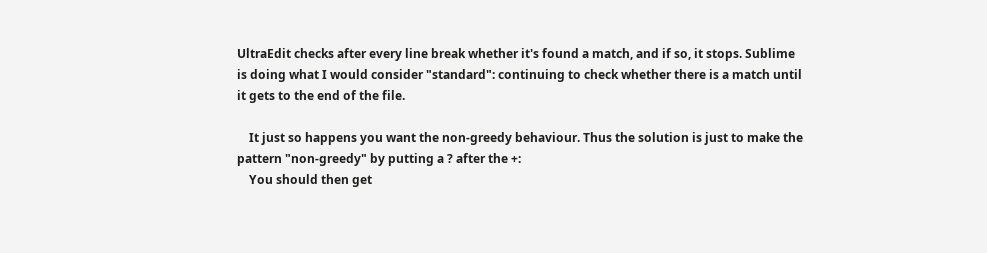UltraEdit checks after every line break whether it's found a match, and if so, it stops. Sublime is doing what I would consider "standard": continuing to check whether there is a match until it gets to the end of the file.

    It just so happens you want the non-greedy behaviour. Thus the solution is just to make the pattern "non-greedy" by putting a ? after the +:
    You should then get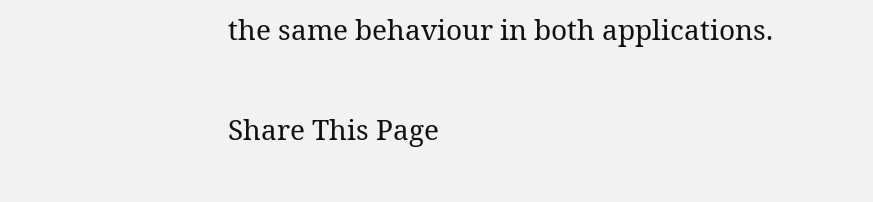the same behaviour in both applications.

Share This Page